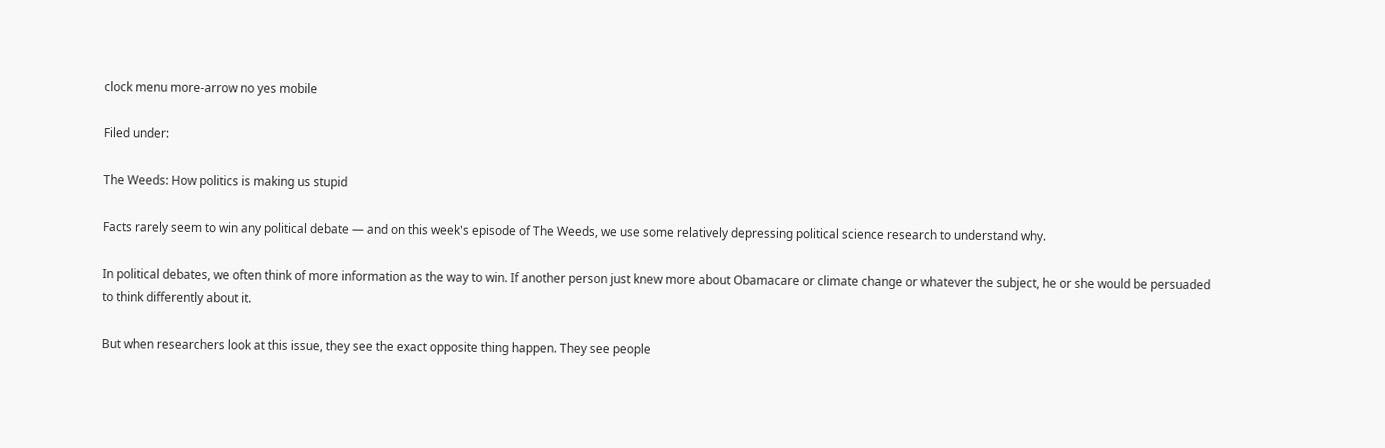clock menu more-arrow no yes mobile

Filed under:

The Weeds: How politics is making us stupid

Facts rarely seem to win any political debate — and on this week's episode of The Weeds, we use some relatively depressing political science research to understand why.

In political debates, we often think of more information as the way to win. If another person just knew more about Obamacare or climate change or whatever the subject, he or she would be persuaded to think differently about it.

But when researchers look at this issue, they see the exact opposite thing happen. They see people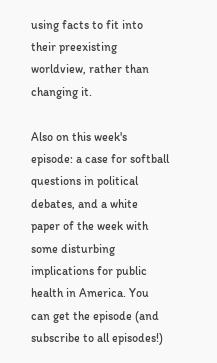using facts to fit into their preexisting worldview, rather than changing it.

Also on this week's episode: a case for softball questions in political debates, and a white paper of the week with some disturbing implications for public health in America. You can get the episode (and subscribe to all episodes!)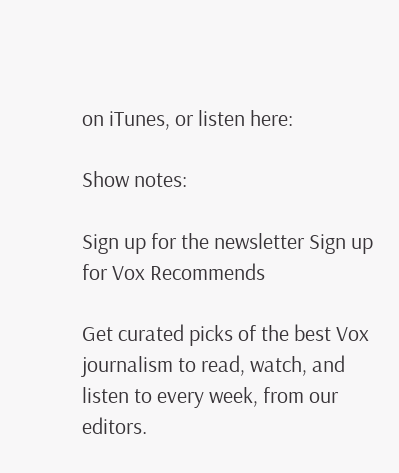on iTunes, or listen here:

Show notes:

Sign up for the newsletter Sign up for Vox Recommends

Get curated picks of the best Vox journalism to read, watch, and listen to every week, from our editors.